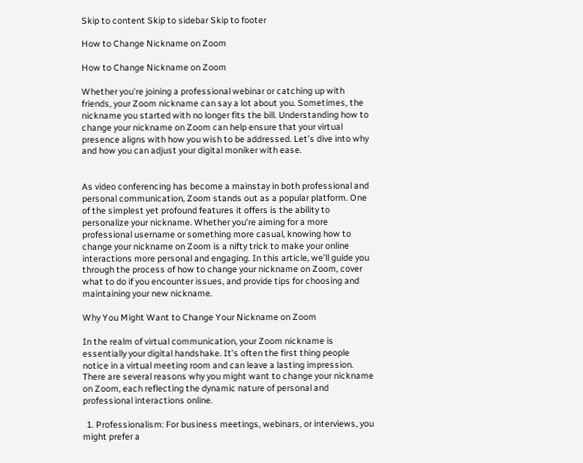Skip to content Skip to sidebar Skip to footer

How to Change Nickname on Zoom

How to Change Nickname on Zoom

Whether you’re joining a professional webinar or catching up with friends, your Zoom nickname can say a lot about you. Sometimes, the nickname you started with no longer fits the bill. Understanding how to change your nickname on Zoom can help ensure that your virtual presence aligns with how you wish to be addressed. Let’s dive into why and how you can adjust your digital moniker with ease.


As video conferencing has become a mainstay in both professional and personal communication, Zoom stands out as a popular platform. One of the simplest yet profound features it offers is the ability to personalize your nickname. Whether you’re aiming for a more professional username or something more casual, knowing how to change your nickname on Zoom is a nifty trick to make your online interactions more personal and engaging. In this article, we’ll guide you through the process of how to change your nickname on Zoom, cover what to do if you encounter issues, and provide tips for choosing and maintaining your new nickname.

Why You Might Want to Change Your Nickname on Zoom

In the realm of virtual communication, your Zoom nickname is essentially your digital handshake. It’s often the first thing people notice in a virtual meeting room and can leave a lasting impression. There are several reasons why you might want to change your nickname on Zoom, each reflecting the dynamic nature of personal and professional interactions online.

  1. Professionalism: For business meetings, webinars, or interviews, you might prefer a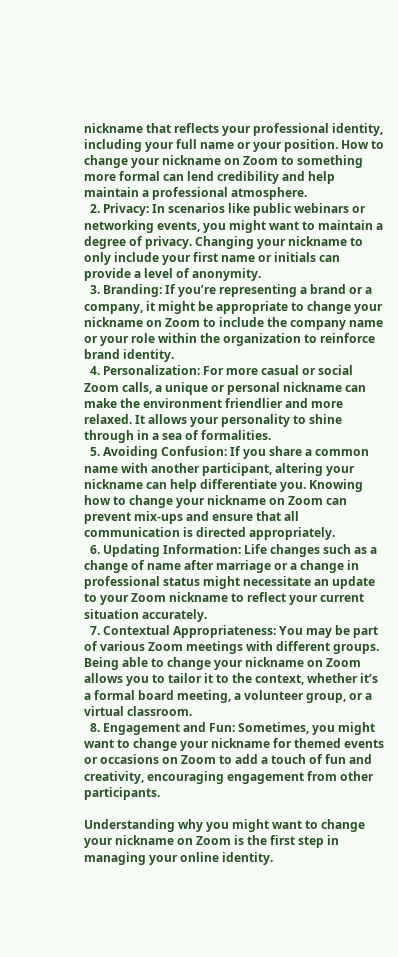nickname that reflects your professional identity, including your full name or your position. How to change your nickname on Zoom to something more formal can lend credibility and help maintain a professional atmosphere.
  2. Privacy: In scenarios like public webinars or networking events, you might want to maintain a degree of privacy. Changing your nickname to only include your first name or initials can provide a level of anonymity.
  3. Branding: If you’re representing a brand or a company, it might be appropriate to change your nickname on Zoom to include the company name or your role within the organization to reinforce brand identity.
  4. Personalization: For more casual or social Zoom calls, a unique or personal nickname can make the environment friendlier and more relaxed. It allows your personality to shine through in a sea of formalities.
  5. Avoiding Confusion: If you share a common name with another participant, altering your nickname can help differentiate you. Knowing how to change your nickname on Zoom can prevent mix-ups and ensure that all communication is directed appropriately.
  6. Updating Information: Life changes such as a change of name after marriage or a change in professional status might necessitate an update to your Zoom nickname to reflect your current situation accurately.
  7. Contextual Appropriateness: You may be part of various Zoom meetings with different groups. Being able to change your nickname on Zoom allows you to tailor it to the context, whether it’s a formal board meeting, a volunteer group, or a virtual classroom.
  8. Engagement and Fun: Sometimes, you might want to change your nickname for themed events or occasions on Zoom to add a touch of fun and creativity, encouraging engagement from other participants.

Understanding why you might want to change your nickname on Zoom is the first step in managing your online identity.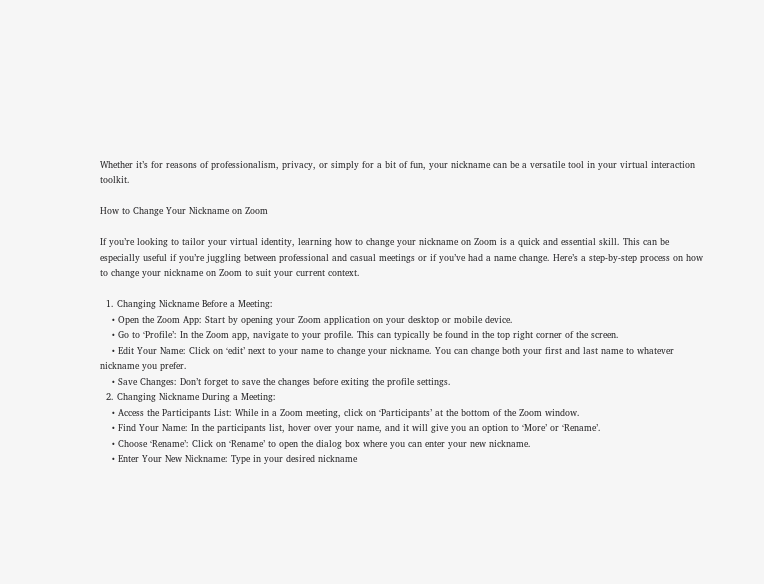Whether it’s for reasons of professionalism, privacy, or simply for a bit of fun, your nickname can be a versatile tool in your virtual interaction toolkit.

How to Change Your Nickname on Zoom

If you’re looking to tailor your virtual identity, learning how to change your nickname on Zoom is a quick and essential skill. This can be especially useful if you’re juggling between professional and casual meetings or if you’ve had a name change. Here’s a step-by-step process on how to change your nickname on Zoom to suit your current context.

  1. Changing Nickname Before a Meeting:
    • Open the Zoom App: Start by opening your Zoom application on your desktop or mobile device.
    • Go to ‘Profile’: In the Zoom app, navigate to your profile. This can typically be found in the top right corner of the screen.
    • Edit Your Name: Click on ‘edit’ next to your name to change your nickname. You can change both your first and last name to whatever nickname you prefer.
    • Save Changes: Don’t forget to save the changes before exiting the profile settings.
  2. Changing Nickname During a Meeting:
    • Access the Participants List: While in a Zoom meeting, click on ‘Participants’ at the bottom of the Zoom window.
    • Find Your Name: In the participants list, hover over your name, and it will give you an option to ‘More’ or ‘Rename’.
    • Choose ‘Rename’: Click on ‘Rename’ to open the dialog box where you can enter your new nickname.
    • Enter Your New Nickname: Type in your desired nickname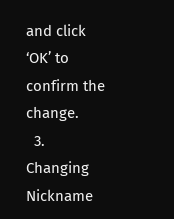and click ‘OK’ to confirm the change.
  3. Changing Nickname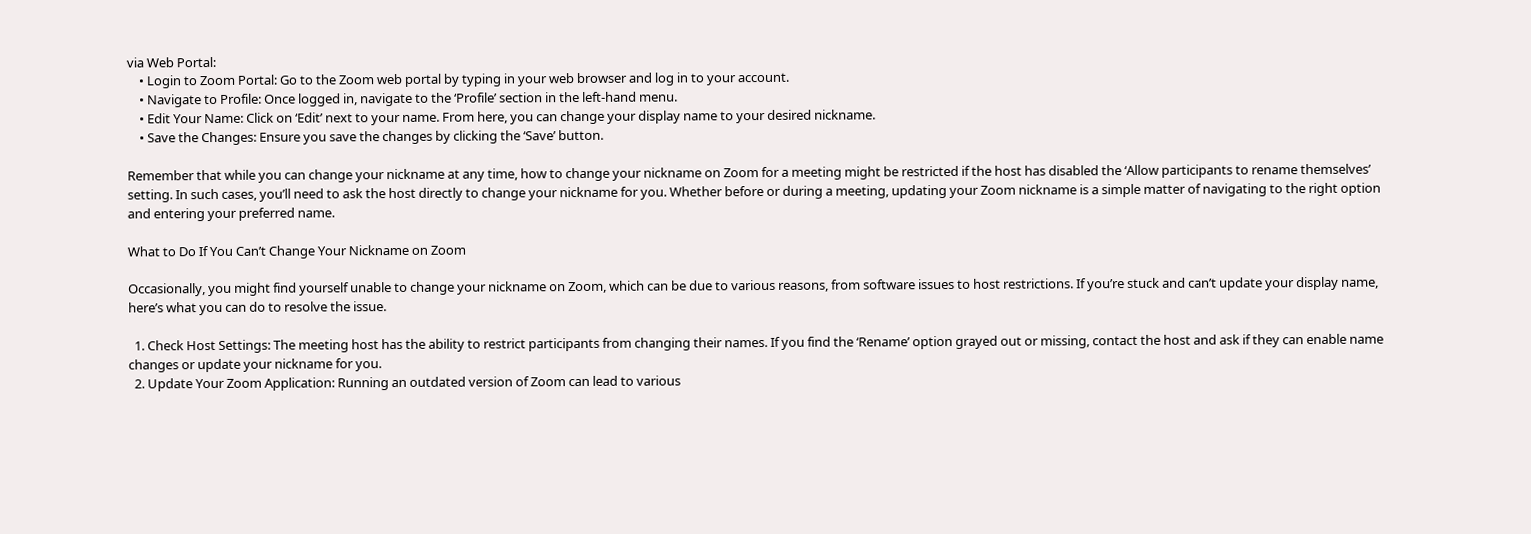via Web Portal:
    • Login to Zoom Portal: Go to the Zoom web portal by typing in your web browser and log in to your account.
    • Navigate to Profile: Once logged in, navigate to the ‘Profile’ section in the left-hand menu.
    • Edit Your Name: Click on ‘Edit’ next to your name. From here, you can change your display name to your desired nickname.
    • Save the Changes: Ensure you save the changes by clicking the ‘Save’ button.

Remember that while you can change your nickname at any time, how to change your nickname on Zoom for a meeting might be restricted if the host has disabled the ‘Allow participants to rename themselves’ setting. In such cases, you’ll need to ask the host directly to change your nickname for you. Whether before or during a meeting, updating your Zoom nickname is a simple matter of navigating to the right option and entering your preferred name.

What to Do If You Can’t Change Your Nickname on Zoom

Occasionally, you might find yourself unable to change your nickname on Zoom, which can be due to various reasons, from software issues to host restrictions. If you’re stuck and can’t update your display name, here’s what you can do to resolve the issue.

  1. Check Host Settings: The meeting host has the ability to restrict participants from changing their names. If you find the ‘Rename’ option grayed out or missing, contact the host and ask if they can enable name changes or update your nickname for you.
  2. Update Your Zoom Application: Running an outdated version of Zoom can lead to various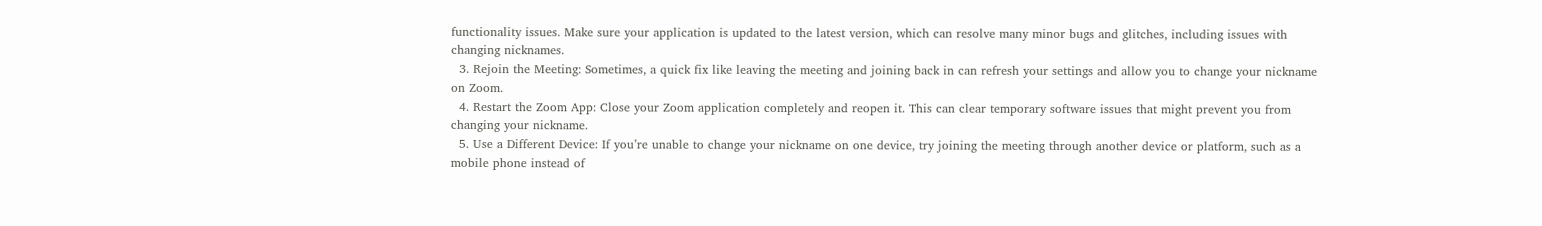functionality issues. Make sure your application is updated to the latest version, which can resolve many minor bugs and glitches, including issues with changing nicknames.
  3. Rejoin the Meeting: Sometimes, a quick fix like leaving the meeting and joining back in can refresh your settings and allow you to change your nickname on Zoom.
  4. Restart the Zoom App: Close your Zoom application completely and reopen it. This can clear temporary software issues that might prevent you from changing your nickname.
  5. Use a Different Device: If you’re unable to change your nickname on one device, try joining the meeting through another device or platform, such as a mobile phone instead of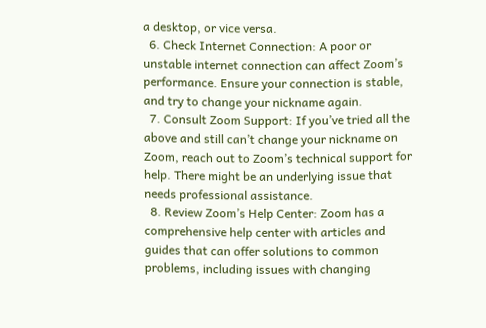a desktop, or vice versa.
  6. Check Internet Connection: A poor or unstable internet connection can affect Zoom’s performance. Ensure your connection is stable, and try to change your nickname again.
  7. Consult Zoom Support: If you’ve tried all the above and still can’t change your nickname on Zoom, reach out to Zoom’s technical support for help. There might be an underlying issue that needs professional assistance.
  8. Review Zoom’s Help Center: Zoom has a comprehensive help center with articles and guides that can offer solutions to common problems, including issues with changing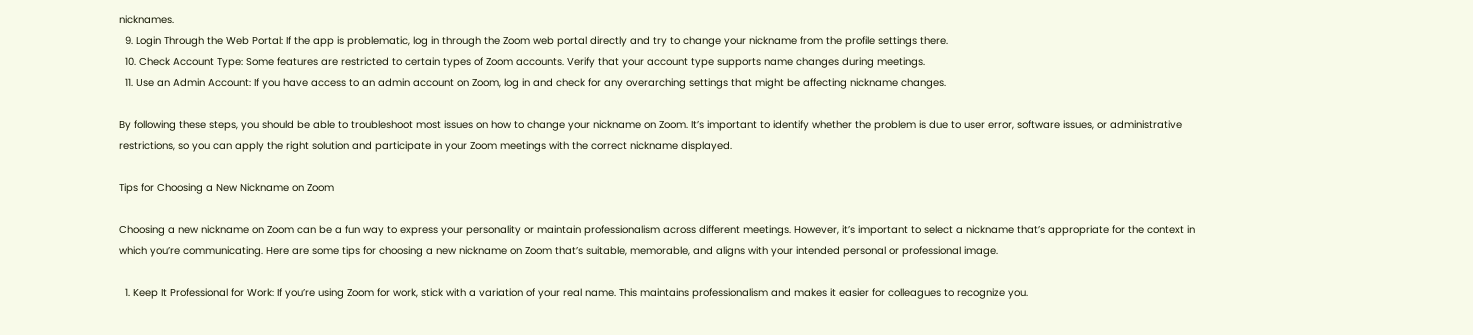nicknames.
  9. Login Through the Web Portal: If the app is problematic, log in through the Zoom web portal directly and try to change your nickname from the profile settings there.
  10. Check Account Type: Some features are restricted to certain types of Zoom accounts. Verify that your account type supports name changes during meetings.
  11. Use an Admin Account: If you have access to an admin account on Zoom, log in and check for any overarching settings that might be affecting nickname changes.

By following these steps, you should be able to troubleshoot most issues on how to change your nickname on Zoom. It’s important to identify whether the problem is due to user error, software issues, or administrative restrictions, so you can apply the right solution and participate in your Zoom meetings with the correct nickname displayed.

Tips for Choosing a New Nickname on Zoom

Choosing a new nickname on Zoom can be a fun way to express your personality or maintain professionalism across different meetings. However, it’s important to select a nickname that’s appropriate for the context in which you’re communicating. Here are some tips for choosing a new nickname on Zoom that’s suitable, memorable, and aligns with your intended personal or professional image.

  1. Keep It Professional for Work: If you’re using Zoom for work, stick with a variation of your real name. This maintains professionalism and makes it easier for colleagues to recognize you.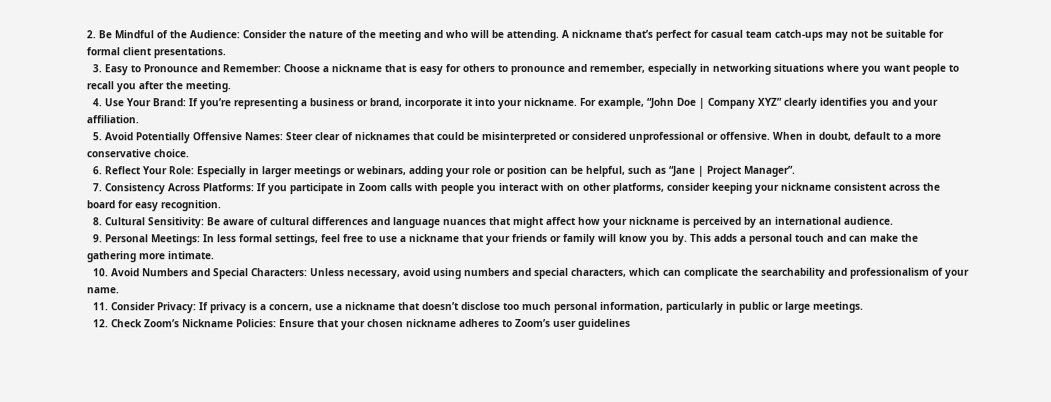2. Be Mindful of the Audience: Consider the nature of the meeting and who will be attending. A nickname that’s perfect for casual team catch-ups may not be suitable for formal client presentations.
  3. Easy to Pronounce and Remember: Choose a nickname that is easy for others to pronounce and remember, especially in networking situations where you want people to recall you after the meeting.
  4. Use Your Brand: If you’re representing a business or brand, incorporate it into your nickname. For example, “John Doe | Company XYZ” clearly identifies you and your affiliation.
  5. Avoid Potentially Offensive Names: Steer clear of nicknames that could be misinterpreted or considered unprofessional or offensive. When in doubt, default to a more conservative choice.
  6. Reflect Your Role: Especially in larger meetings or webinars, adding your role or position can be helpful, such as “Jane | Project Manager”.
  7. Consistency Across Platforms: If you participate in Zoom calls with people you interact with on other platforms, consider keeping your nickname consistent across the board for easy recognition.
  8. Cultural Sensitivity: Be aware of cultural differences and language nuances that might affect how your nickname is perceived by an international audience.
  9. Personal Meetings: In less formal settings, feel free to use a nickname that your friends or family will know you by. This adds a personal touch and can make the gathering more intimate.
  10. Avoid Numbers and Special Characters: Unless necessary, avoid using numbers and special characters, which can complicate the searchability and professionalism of your name.
  11. Consider Privacy: If privacy is a concern, use a nickname that doesn’t disclose too much personal information, particularly in public or large meetings.
  12. Check Zoom’s Nickname Policies: Ensure that your chosen nickname adheres to Zoom’s user guidelines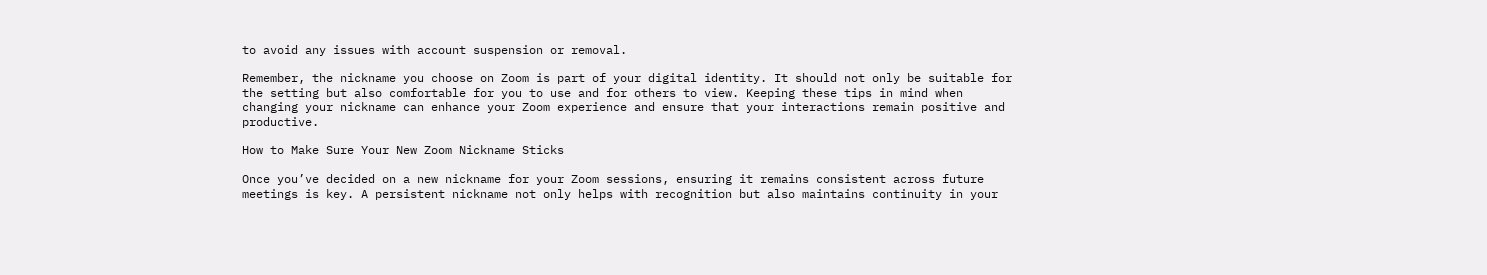to avoid any issues with account suspension or removal.

Remember, the nickname you choose on Zoom is part of your digital identity. It should not only be suitable for the setting but also comfortable for you to use and for others to view. Keeping these tips in mind when changing your nickname can enhance your Zoom experience and ensure that your interactions remain positive and productive.

How to Make Sure Your New Zoom Nickname Sticks

Once you’ve decided on a new nickname for your Zoom sessions, ensuring it remains consistent across future meetings is key. A persistent nickname not only helps with recognition but also maintains continuity in your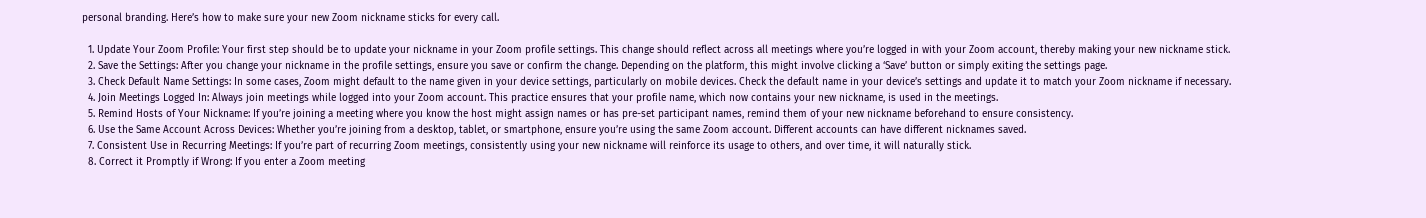personal branding. Here’s how to make sure your new Zoom nickname sticks for every call.

  1. Update Your Zoom Profile: Your first step should be to update your nickname in your Zoom profile settings. This change should reflect across all meetings where you’re logged in with your Zoom account, thereby making your new nickname stick.
  2. Save the Settings: After you change your nickname in the profile settings, ensure you save or confirm the change. Depending on the platform, this might involve clicking a ‘Save’ button or simply exiting the settings page.
  3. Check Default Name Settings: In some cases, Zoom might default to the name given in your device settings, particularly on mobile devices. Check the default name in your device’s settings and update it to match your Zoom nickname if necessary.
  4. Join Meetings Logged In: Always join meetings while logged into your Zoom account. This practice ensures that your profile name, which now contains your new nickname, is used in the meetings.
  5. Remind Hosts of Your Nickname: If you’re joining a meeting where you know the host might assign names or has pre-set participant names, remind them of your new nickname beforehand to ensure consistency.
  6. Use the Same Account Across Devices: Whether you’re joining from a desktop, tablet, or smartphone, ensure you’re using the same Zoom account. Different accounts can have different nicknames saved.
  7. Consistent Use in Recurring Meetings: If you’re part of recurring Zoom meetings, consistently using your new nickname will reinforce its usage to others, and over time, it will naturally stick.
  8. Correct it Promptly if Wrong: If you enter a Zoom meeting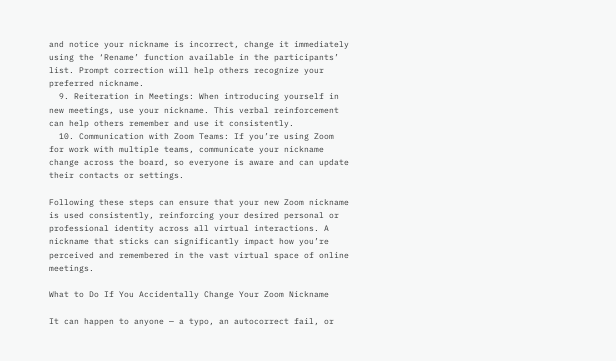and notice your nickname is incorrect, change it immediately using the ‘Rename’ function available in the participants’ list. Prompt correction will help others recognize your preferred nickname.
  9. Reiteration in Meetings: When introducing yourself in new meetings, use your nickname. This verbal reinforcement can help others remember and use it consistently.
  10. Communication with Zoom Teams: If you’re using Zoom for work with multiple teams, communicate your nickname change across the board, so everyone is aware and can update their contacts or settings.

Following these steps can ensure that your new Zoom nickname is used consistently, reinforcing your desired personal or professional identity across all virtual interactions. A nickname that sticks can significantly impact how you’re perceived and remembered in the vast virtual space of online meetings.

What to Do If You Accidentally Change Your Zoom Nickname

It can happen to anyone — a typo, an autocorrect fail, or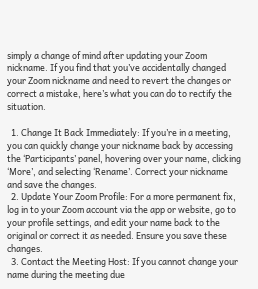simply a change of mind after updating your Zoom nickname. If you find that you’ve accidentally changed your Zoom nickname and need to revert the changes or correct a mistake, here’s what you can do to rectify the situation.

  1. Change It Back Immediately: If you’re in a meeting, you can quickly change your nickname back by accessing the ‘Participants’ panel, hovering over your name, clicking ‘More’, and selecting ‘Rename’. Correct your nickname and save the changes.
  2. Update Your Zoom Profile: For a more permanent fix, log in to your Zoom account via the app or website, go to your profile settings, and edit your name back to the original or correct it as needed. Ensure you save these changes.
  3. Contact the Meeting Host: If you cannot change your name during the meeting due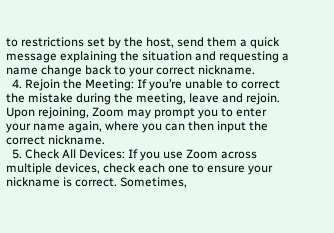to restrictions set by the host, send them a quick message explaining the situation and requesting a name change back to your correct nickname.
  4. Rejoin the Meeting: If you’re unable to correct the mistake during the meeting, leave and rejoin. Upon rejoining, Zoom may prompt you to enter your name again, where you can then input the correct nickname.
  5. Check All Devices: If you use Zoom across multiple devices, check each one to ensure your nickname is correct. Sometimes,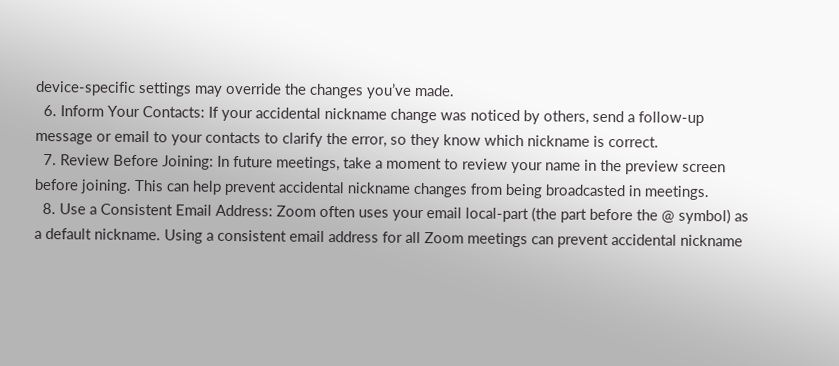device-specific settings may override the changes you’ve made.
  6. Inform Your Contacts: If your accidental nickname change was noticed by others, send a follow-up message or email to your contacts to clarify the error, so they know which nickname is correct.
  7. Review Before Joining: In future meetings, take a moment to review your name in the preview screen before joining. This can help prevent accidental nickname changes from being broadcasted in meetings.
  8. Use a Consistent Email Address: Zoom often uses your email local-part (the part before the @ symbol) as a default nickname. Using a consistent email address for all Zoom meetings can prevent accidental nickname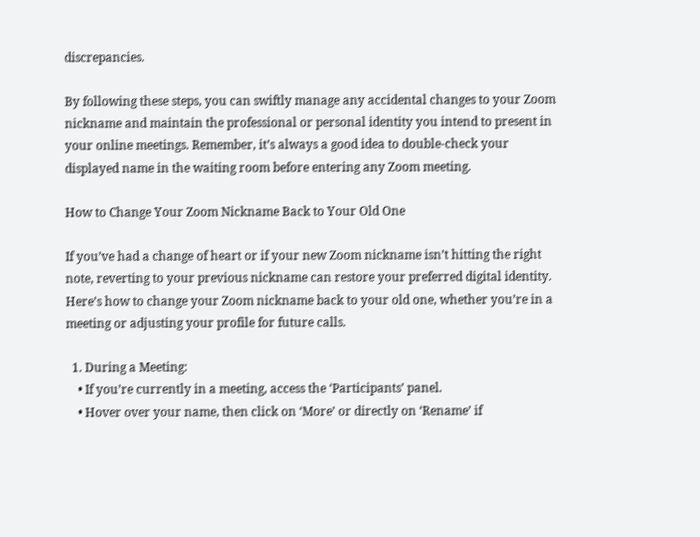discrepancies.

By following these steps, you can swiftly manage any accidental changes to your Zoom nickname and maintain the professional or personal identity you intend to present in your online meetings. Remember, it’s always a good idea to double-check your displayed name in the waiting room before entering any Zoom meeting.

How to Change Your Zoom Nickname Back to Your Old One

If you’ve had a change of heart or if your new Zoom nickname isn’t hitting the right note, reverting to your previous nickname can restore your preferred digital identity. Here’s how to change your Zoom nickname back to your old one, whether you’re in a meeting or adjusting your profile for future calls.

  1. During a Meeting:
    • If you’re currently in a meeting, access the ‘Participants’ panel.
    • Hover over your name, then click on ‘More’ or directly on ‘Rename’ if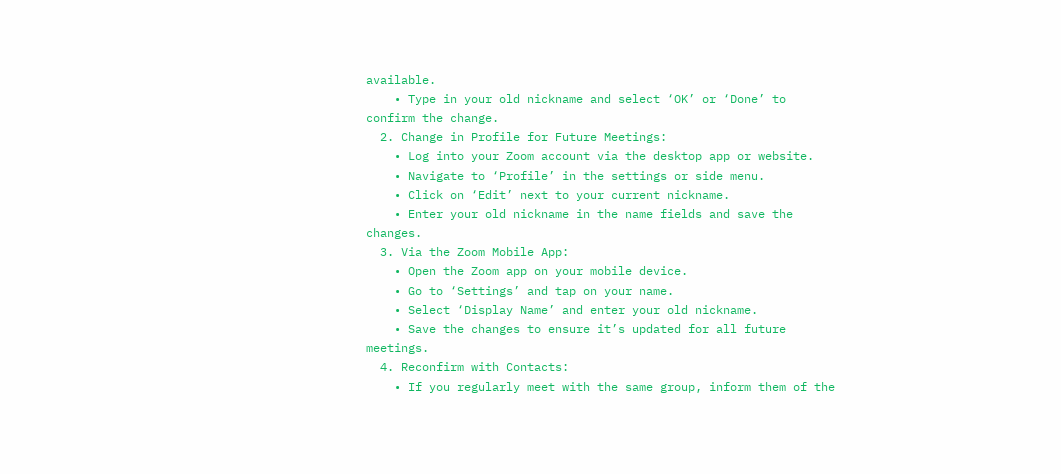available.
    • Type in your old nickname and select ‘OK’ or ‘Done’ to confirm the change.
  2. Change in Profile for Future Meetings:
    • Log into your Zoom account via the desktop app or website.
    • Navigate to ‘Profile’ in the settings or side menu.
    • Click on ‘Edit’ next to your current nickname.
    • Enter your old nickname in the name fields and save the changes.
  3. Via the Zoom Mobile App:
    • Open the Zoom app on your mobile device.
    • Go to ‘Settings’ and tap on your name.
    • Select ‘Display Name’ and enter your old nickname.
    • Save the changes to ensure it’s updated for all future meetings.
  4. Reconfirm with Contacts:
    • If you regularly meet with the same group, inform them of the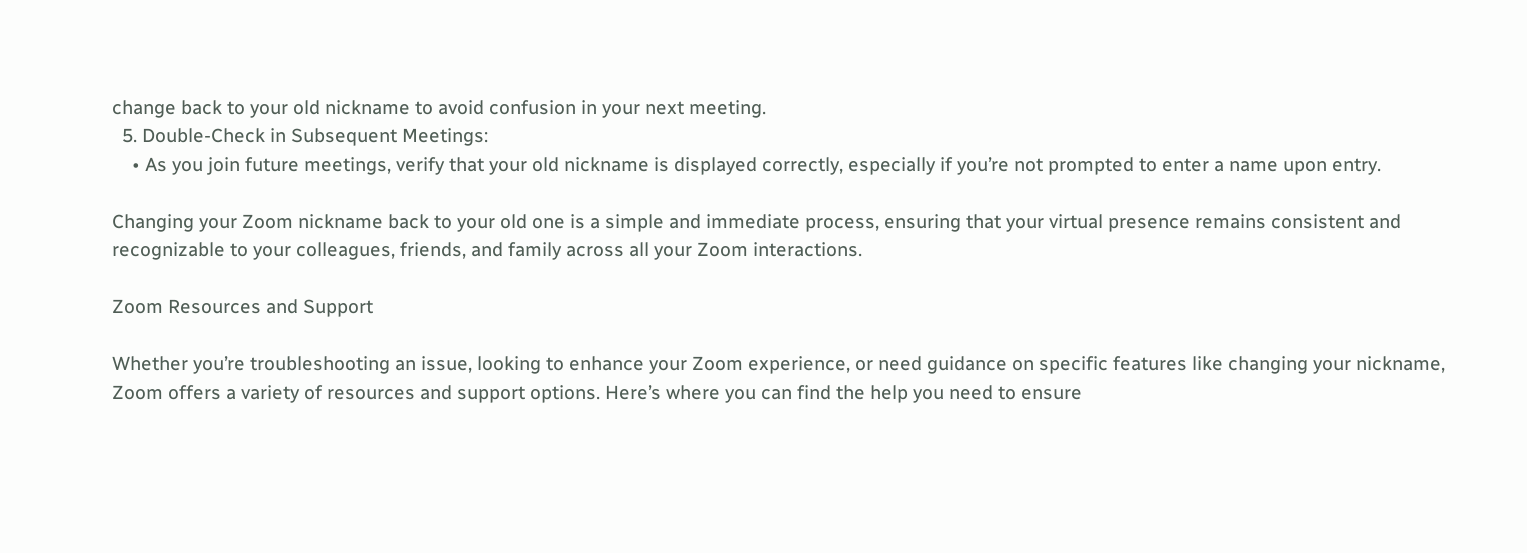change back to your old nickname to avoid confusion in your next meeting.
  5. Double-Check in Subsequent Meetings:
    • As you join future meetings, verify that your old nickname is displayed correctly, especially if you’re not prompted to enter a name upon entry.

Changing your Zoom nickname back to your old one is a simple and immediate process, ensuring that your virtual presence remains consistent and recognizable to your colleagues, friends, and family across all your Zoom interactions.

Zoom Resources and Support

Whether you’re troubleshooting an issue, looking to enhance your Zoom experience, or need guidance on specific features like changing your nickname, Zoom offers a variety of resources and support options. Here’s where you can find the help you need to ensure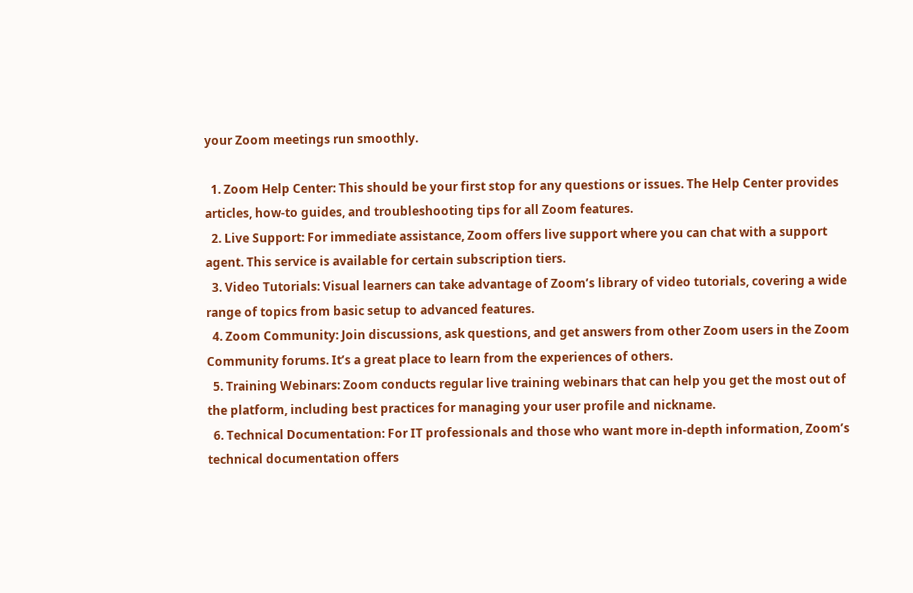your Zoom meetings run smoothly.

  1. Zoom Help Center: This should be your first stop for any questions or issues. The Help Center provides articles, how-to guides, and troubleshooting tips for all Zoom features.
  2. Live Support: For immediate assistance, Zoom offers live support where you can chat with a support agent. This service is available for certain subscription tiers.
  3. Video Tutorials: Visual learners can take advantage of Zoom’s library of video tutorials, covering a wide range of topics from basic setup to advanced features.
  4. Zoom Community: Join discussions, ask questions, and get answers from other Zoom users in the Zoom Community forums. It’s a great place to learn from the experiences of others.
  5. Training Webinars: Zoom conducts regular live training webinars that can help you get the most out of the platform, including best practices for managing your user profile and nickname.
  6. Technical Documentation: For IT professionals and those who want more in-depth information, Zoom’s technical documentation offers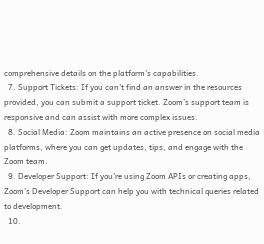comprehensive details on the platform’s capabilities.
  7. Support Tickets: If you can’t find an answer in the resources provided, you can submit a support ticket. Zoom’s support team is responsive and can assist with more complex issues.
  8. Social Media: Zoom maintains an active presence on social media platforms, where you can get updates, tips, and engage with the Zoom team.
  9. Developer Support: If you’re using Zoom APIs or creating apps, Zoom’s Developer Support can help you with technical queries related to development.
  10.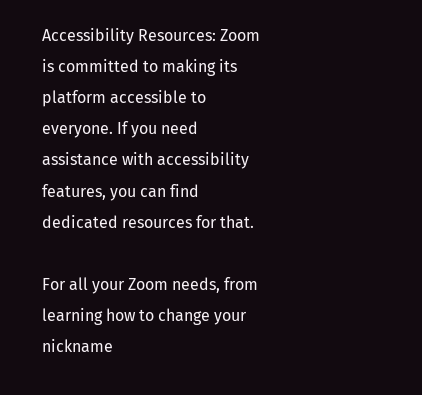Accessibility Resources: Zoom is committed to making its platform accessible to everyone. If you need assistance with accessibility features, you can find dedicated resources for that.

For all your Zoom needs, from learning how to change your nickname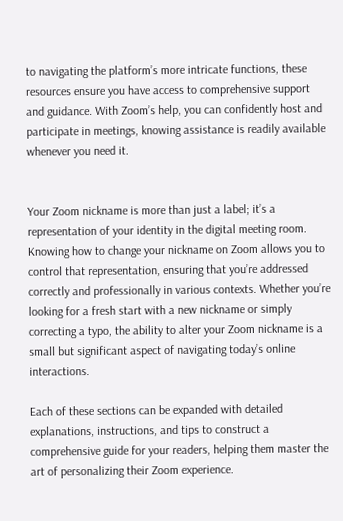to navigating the platform’s more intricate functions, these resources ensure you have access to comprehensive support and guidance. With Zoom’s help, you can confidently host and participate in meetings, knowing assistance is readily available whenever you need it.


Your Zoom nickname is more than just a label; it’s a representation of your identity in the digital meeting room. Knowing how to change your nickname on Zoom allows you to control that representation, ensuring that you’re addressed correctly and professionally in various contexts. Whether you’re looking for a fresh start with a new nickname or simply correcting a typo, the ability to alter your Zoom nickname is a small but significant aspect of navigating today’s online interactions.

Each of these sections can be expanded with detailed explanations, instructions, and tips to construct a comprehensive guide for your readers, helping them master the art of personalizing their Zoom experience.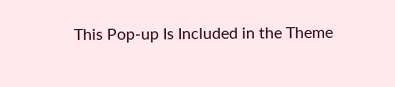This Pop-up Is Included in the Theme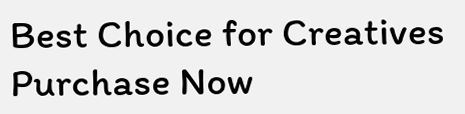Best Choice for Creatives
Purchase Now